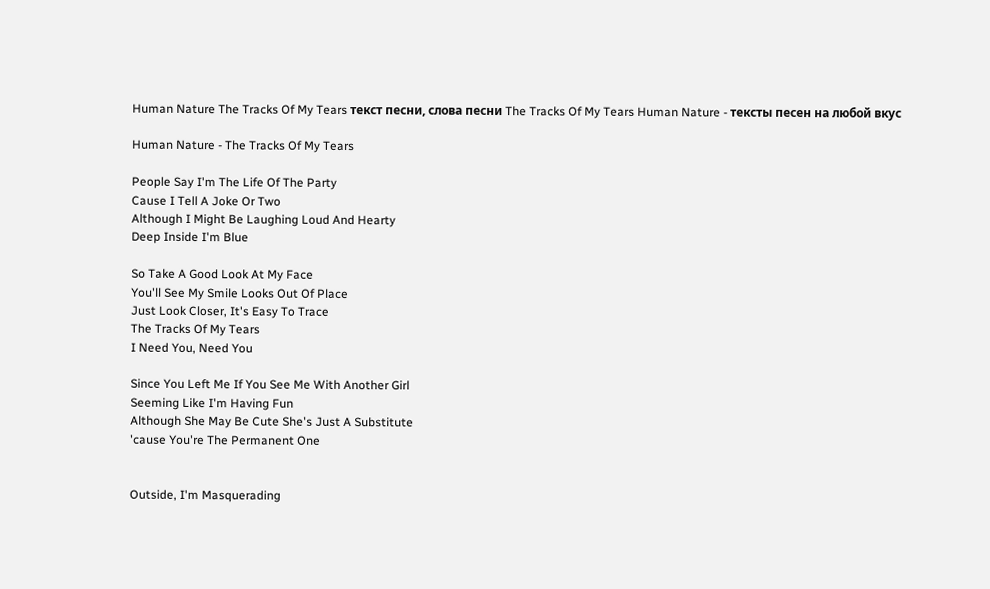Human Nature The Tracks Of My Tears текст песни, слова песни The Tracks Of My Tears Human Nature - тексты песен на любой вкус

Human Nature - The Tracks Of My Tears

People Say I'm The Life Of The Party
Cause I Tell A Joke Or Two
Although I Might Be Laughing Loud And Hearty
Deep Inside I'm Blue

So Take A Good Look At My Face
You'll See My Smile Looks Out Of Place
Just Look Closer, It's Easy To Trace
The Tracks Of My Tears
I Need You, Need You

Since You Left Me If You See Me With Another Girl
Seeming Like I'm Having Fun
Although She May Be Cute She's Just A Substitute
'cause You're The Permanent One


Outside, I'm Masquerading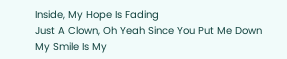Inside, My Hope Is Fading
Just A Clown, Oh Yeah Since You Put Me Down
My Smile Is My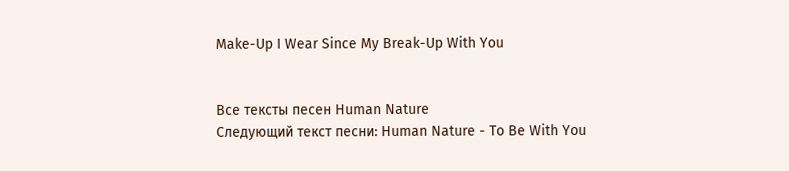Make-Up I Wear Since My Break-Up With You


Все тексты песен Human Nature
Следующий текст песни: Human Nature - To Be With You